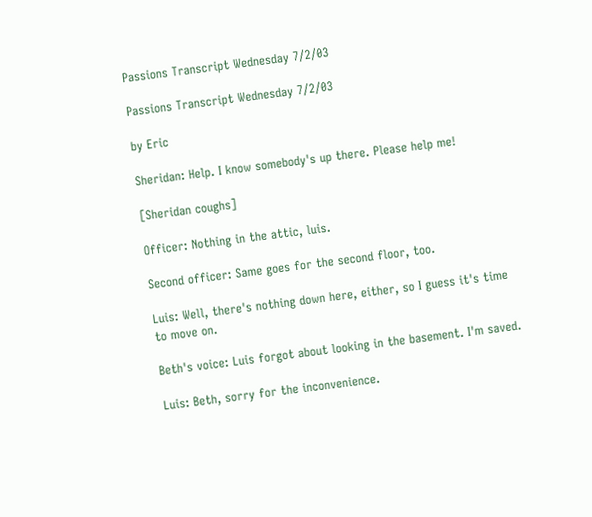Passions Transcript Wednesday 7/2/03

Passions Transcript Wednesday 7/2/03

by Eric

Sheridan: Help. I know somebody's up there. Please help me!

[Sheridan coughs]

Officer: Nothing in the attic, luis.

Second officer: Same goes for the second floor, too.

Luis: Well, there's nothing down here, either, so I guess it's time to move on.

Beth's voice: Luis forgot about looking in the basement. I'm saved.

Luis: Beth, sorry for the inconvenience.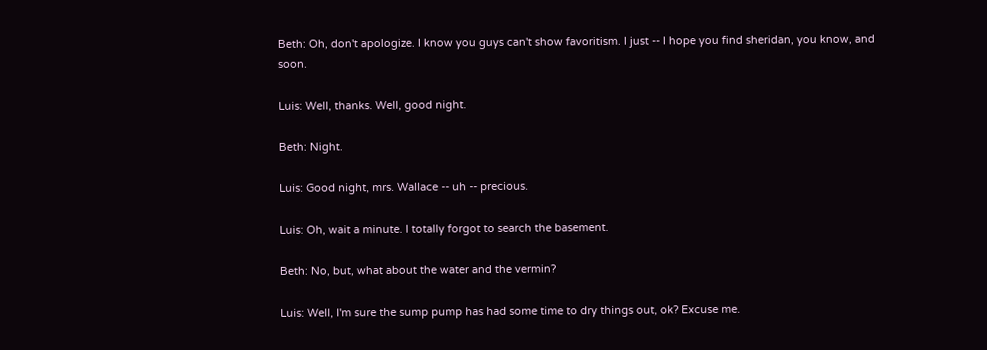Beth: Oh, don't apologize. I know you guys can't show favoritism. I just -- I hope you find sheridan, you know, and soon.

Luis: Well, thanks. Well, good night.

Beth: Night.

Luis: Good night, mrs. Wallace -- uh -- precious.

Luis: Oh, wait a minute. I totally forgot to search the basement.

Beth: No, but, what about the water and the vermin?

Luis: Well, I'm sure the sump pump has had some time to dry things out, ok? Excuse me.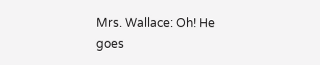Mrs. Wallace: Oh! He goes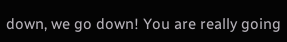down, we go down! You are really going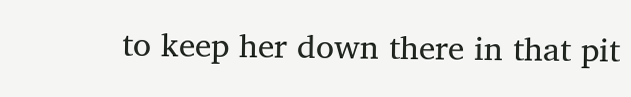to keep her down there in that pit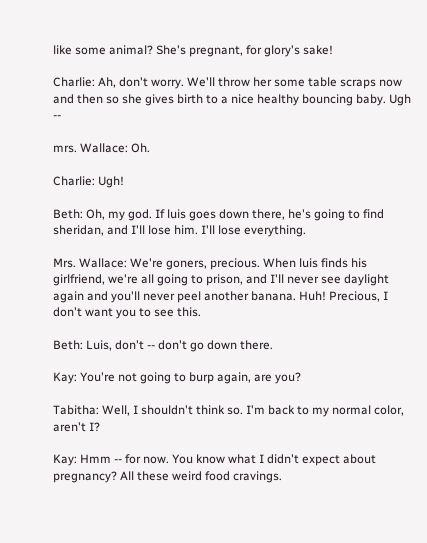like some animal? She's pregnant, for glory's sake!

Charlie: Ah, don't worry. We'll throw her some table scraps now and then so she gives birth to a nice healthy bouncing baby. Ugh --

mrs. Wallace: Oh.

Charlie: Ugh!

Beth: Oh, my god. If luis goes down there, he's going to find sheridan, and I'll lose him. I'll lose everything.

Mrs. Wallace: We're goners, precious. When luis finds his girlfriend, we're all going to prison, and I'll never see daylight again and you'll never peel another banana. Huh! Precious, I don't want you to see this.

Beth: Luis, don't -- don't go down there.

Kay: You're not going to burp again, are you?

Tabitha: Well, I shouldn't think so. I'm back to my normal color, aren't I?

Kay: Hmm -- for now. You know what I didn't expect about pregnancy? All these weird food cravings.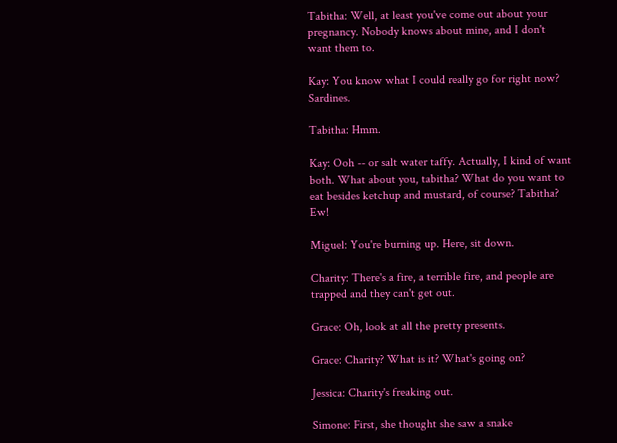Tabitha: Well, at least you've come out about your pregnancy. Nobody knows about mine, and I don't want them to.

Kay: You know what I could really go for right now? Sardines.

Tabitha: Hmm.

Kay: Ooh -- or salt water taffy. Actually, I kind of want both. What about you, tabitha? What do you want to eat besides ketchup and mustard, of course? Tabitha? Ew!

Miguel: You're burning up. Here, sit down.

Charity: There's a fire, a terrible fire, and people are trapped and they can't get out.

Grace: Oh, look at all the pretty presents.

Grace: Charity? What is it? What's going on?

Jessica: Charity's freaking out.

Simone: First, she thought she saw a snake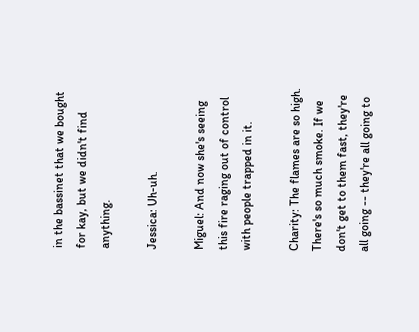in the bassinet that we bought for kay, but we didn't find anything.

Jessica: Uh-uh.

Miguel: And now she's seeing this fire raging out of control with people trapped in it.

Charity: The flames are so high. There's so much smoke. If we don't get to them fast, they're all going -- they're all going to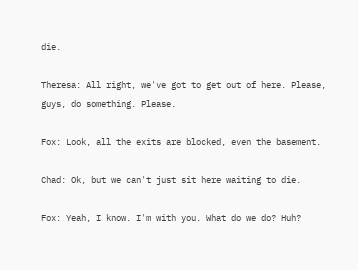die.

Theresa: All right, we've got to get out of here. Please, guys, do something. Please.

Fox: Look, all the exits are blocked, even the basement.

Chad: Ok, but we can't just sit here waiting to die.

Fox: Yeah, I know. I'm with you. What do we do? Huh?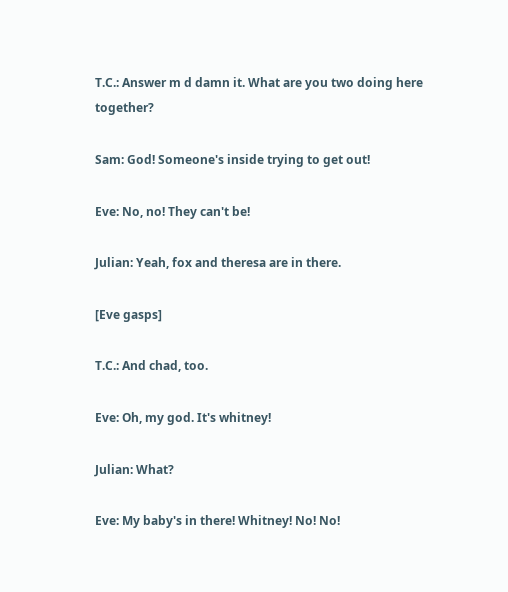T.C.: Answer m d damn it. What are you two doing here together?

Sam: God! Someone's inside trying to get out!

Eve: No, no! They can't be!

Julian: Yeah, fox and theresa are in there.

[Eve gasps]

T.C.: And chad, too.

Eve: Oh, my god. It's whitney!

Julian: What?

Eve: My baby's in there! Whitney! No! No!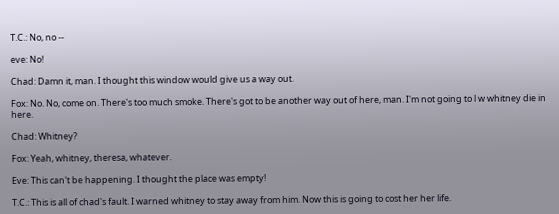T.C.: No, no --

eve: No!

Chad: Damn it, man. I thought this window would give us a way out.

Fox: No. No, come on. There's too much smoke. There's got to be another way out of here, man. I'm not going to l w whitney die in here.

Chad: Whitney?

Fox: Yeah, whitney, theresa, whatever.

Eve: This can't be happening. I thought the place was empty!

T.C.: This is all of chad's fault. I warned whitney to stay away from him. Now this is going to cost her her life.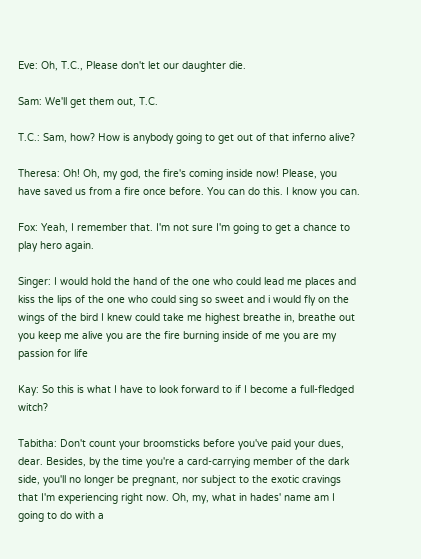Eve: Oh, T.C., Please don't let our daughter die.

Sam: We'll get them out, T.C.

T.C.: Sam, how? How is anybody going to get out of that inferno alive?

Theresa: Oh! Oh, my god, the fire's coming inside now! Please, you have saved us from a fire once before. You can do this. I know you can.

Fox: Yeah, I remember that. I'm not sure I'm going to get a chance to play hero again.

Singer: I would hold the hand of the one who could lead me places and kiss the lips of the one who could sing so sweet and i would fly on the wings of the bird I knew could take me highest breathe in, breathe out you keep me alive you are the fire burning inside of me you are my passion for life

Kay: So this is what I have to look forward to if I become a full-fledged witch?

Tabitha: Don't count your broomsticks before you've paid your dues, dear. Besides, by the time you're a card-carrying member of the dark side, you'll no longer be pregnant, nor subject to the exotic cravings that I'm experiencing right now. Oh, my, what in hades' name am I going to do with a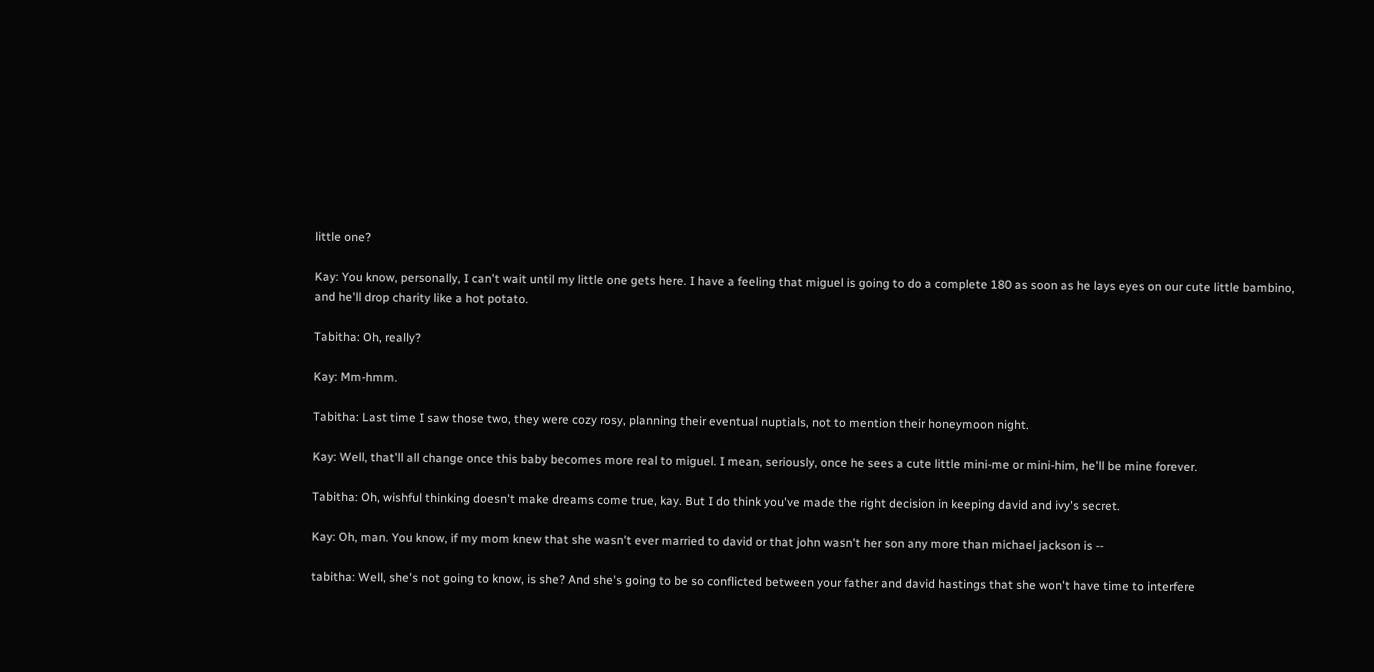little one?

Kay: You know, personally, I can't wait until my little one gets here. I have a feeling that miguel is going to do a complete 180 as soon as he lays eyes on our cute little bambino, and he'll drop charity like a hot potato.

Tabitha: Oh, really?

Kay: Mm-hmm.

Tabitha: Last time I saw those two, they were cozy rosy, planning their eventual nuptials, not to mention their honeymoon night.

Kay: Well, that'll all change once this baby becomes more real to miguel. I mean, seriously, once he sees a cute little mini-me or mini-him, he'll be mine forever.

Tabitha: Oh, wishful thinking doesn't make dreams come true, kay. But I do think you've made the right decision in keeping david and ivy's secret.

Kay: Oh, man. You know, if my mom knew that she wasn't ever married to david or that john wasn't her son any more than michael jackson is --

tabitha: Well, she's not going to know, is she? And she's going to be so conflicted between your father and david hastings that she won't have time to interfere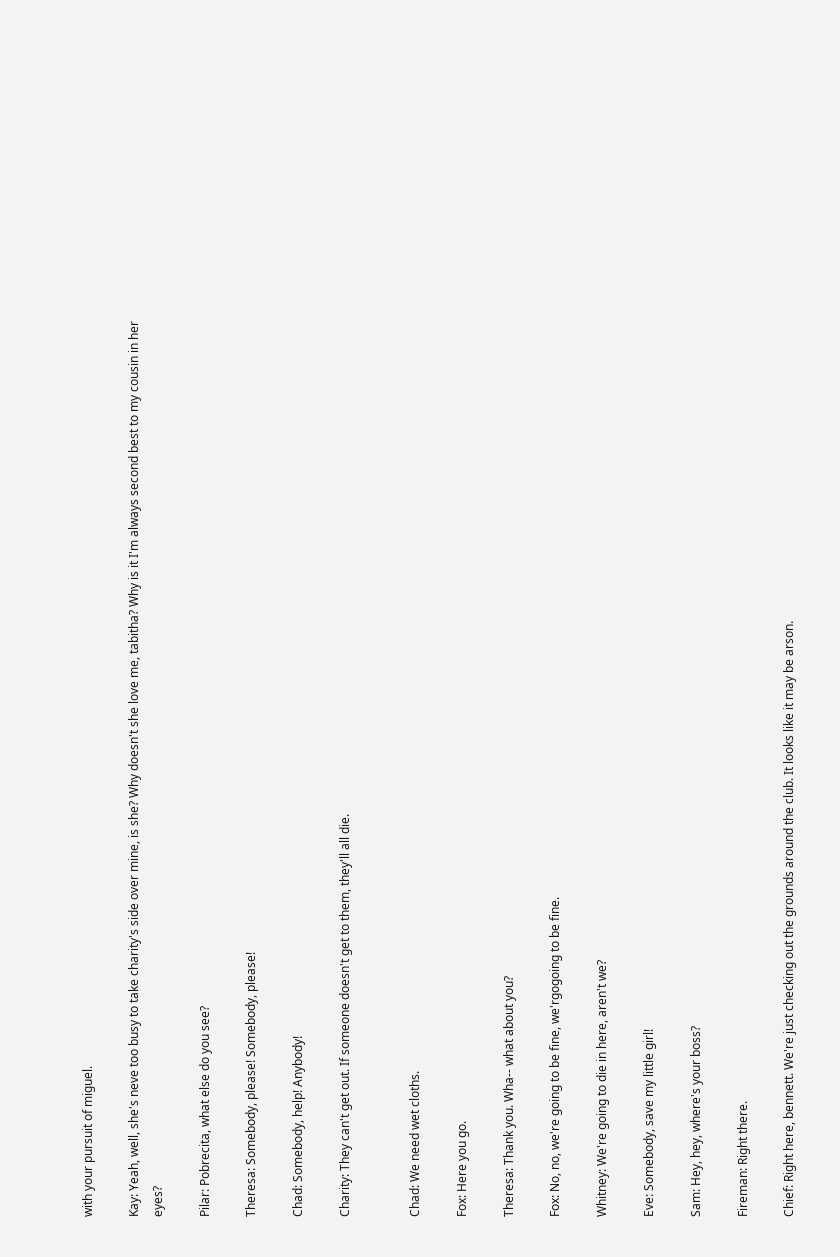with your pursuit of miguel.

Kay: Yeah, well, she's neve too busy to take charity's side over mine, is she? Why doesn't she love me, tabitha? Why is it I'm always second best to my cousin in her eyes?

Pilar: Pobrecita, what else do you see?

Theresa: Somebody, please! Somebody, please!

Chad: Somebody, help! Anybody!

Charity: They can't get out. If someone doesn't get to them, they'll all die.


Chad: We need wet cloths.

Fox: Here you go.

Theresa: Thank you. Wha-- what about you?

Fox: No, no, we're going to be fine, we'rgogoing to be fine.

Whitney: We're going to die in here, aren't we?

Eve: Somebody, save my little girl!

Sam: Hey, hey, where's your boss?

Fireman: Right there.

Chief: Right here, bennett. We're just checking out the grounds around the club. It looks like it may be arson.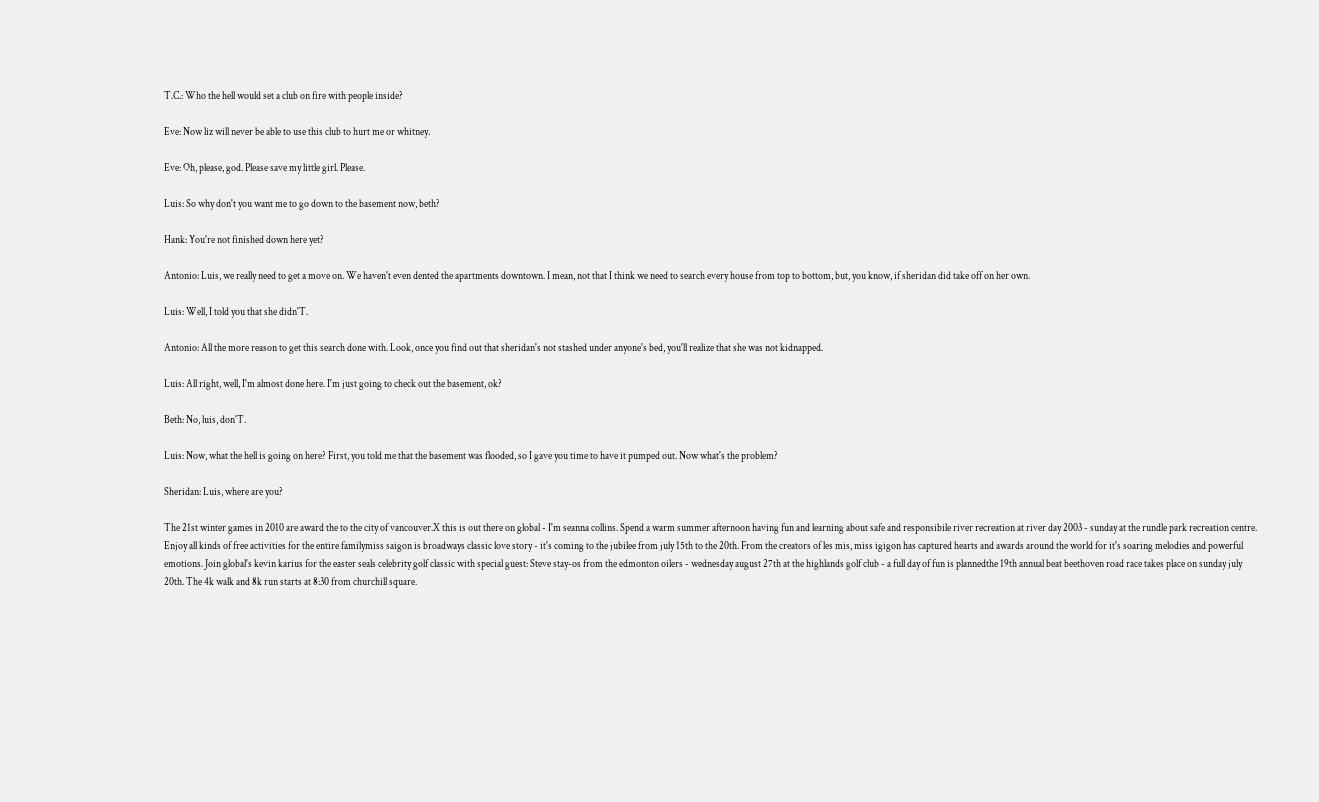T.C.: Who the hell would set a club on fire with people inside?

Eve: Now liz will never be able to use this club to hurt me or whitney.

Eve: Oh, please, god. Please save my little girl. Please.

Luis: So why don't you want me to go down to the basement now, beth?

Hank: You're not finished down here yet?

Antonio: Luis, we really need to get a move on. We haven't even dented the apartments downtown. I mean, not that I think we need to search every house from top to bottom, but, you know, if sheridan did take off on her own.

Luis: Well, I told you that she didn'T.

Antonio: All the more reason to get this search done with. Look, once you find out that sheridan's not stashed under anyone's bed, you'll realize that she was not kidnapped.

Luis: All right, well, I'm almost done here. I'm just going to check out the basement, ok?

Beth: No, luis, don'T.

Luis: Now, what the hell is going on here? First, you told me that the basement was flooded, so I gave you time to have it pumped out. Now what's the problem?

Sheridan: Luis, where are you?

The 21st winter games in 2010 are award the to the city of vancouver.X this is out there on global - I'm seanna collins. Spend a warm summer afternoon having fun and learning about safe and responsibile river recreation at river day 2003 - sunday at the rundle park recreation centre. Enjoy all kinds of free activities for the entire familymiss saigon is broadways classic love story - it's coming to the jubilee from july 15th to the 20th. From the creators of les mis, miss igigon has captured hearts and awards around the world for it's soaring melodies and powerful emotions. Join global's kevin karius for the easter seals celebrity golf classic with special guest: Steve stay-os from the edmonton oilers - wednesday august 27th at the highlands golf club - a full day of fun is plannedthe 19th annual beat beethoven road race takes place on sunday july 20th. The 4k walk and 8k run starts at 8:30 from churchill square.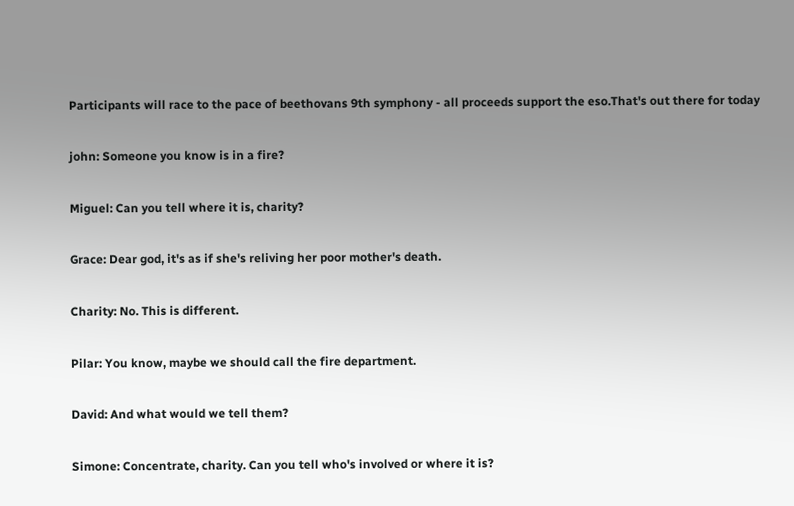Participants will race to the pace of beethovans 9th symphony - all proceeds support the eso.That's out there for today

john: Someone you know is in a fire?

Miguel: Can you tell where it is, charity?

Grace: Dear god, it's as if she's reliving her poor mother's death.

Charity: No. This is different.

Pilar: You know, maybe we should call the fire department.

David: And what would we tell them?

Simone: Concentrate, charity. Can you tell who's involved or where it is?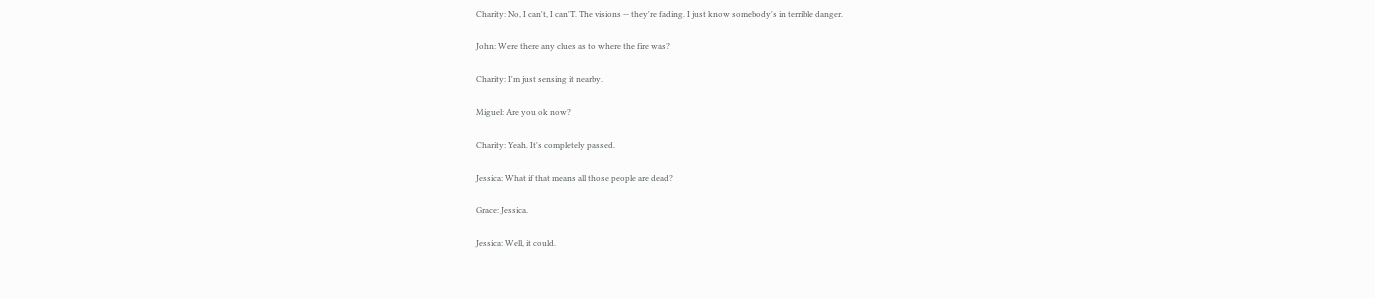Charity: No, I can't, I can'T. The visions -- they're fading. I just know somebody's in terrible danger.

John: Were there any clues as to where the fire was?

Charity: I'm just sensing it nearby.

Miguel: Are you ok now?

Charity: Yeah. It's completely passed.

Jessica: What if that means all those people are dead?

Grace: Jessica.

Jessica: Well, it could.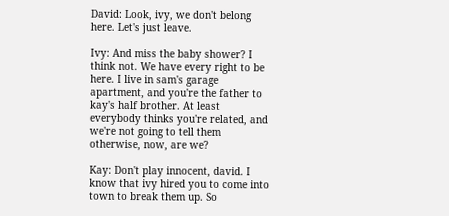David: Look, ivy, we don't belong here. Let's just leave.

Ivy: And miss the baby shower? I think not. We have every right to be here. I live in sam's garage apartment, and you're the father to kay's half brother. At least everybody thinks you're related, and we're not going to tell them otherwise, now, are we?

Kay: Don't play innocent, david. I know that ivy hired you to come into town to break them up. So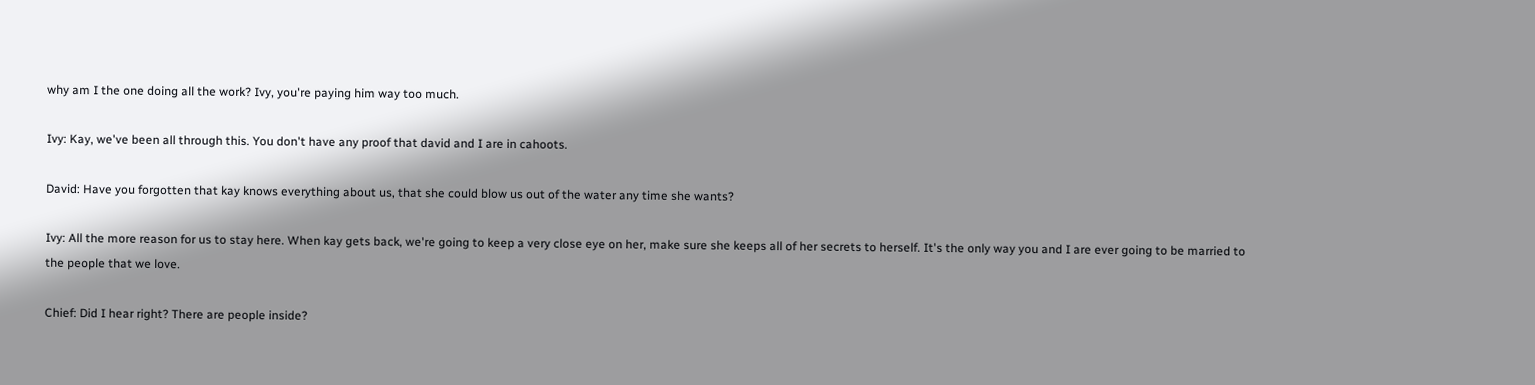why am I the one doing all the work? Ivy, you're paying him way too much.

Ivy: Kay, we've been all through this. You don't have any proof that david and I are in cahoots.

David: Have you forgotten that kay knows everything about us, that she could blow us out of the water any time she wants?

Ivy: All the more reason for us to stay here. When kay gets back, we're going to keep a very close eye on her, make sure she keeps all of her secrets to herself. It's the only way you and I are ever going to be married to the people that we love.

Chief: Did I hear right? There are people inside?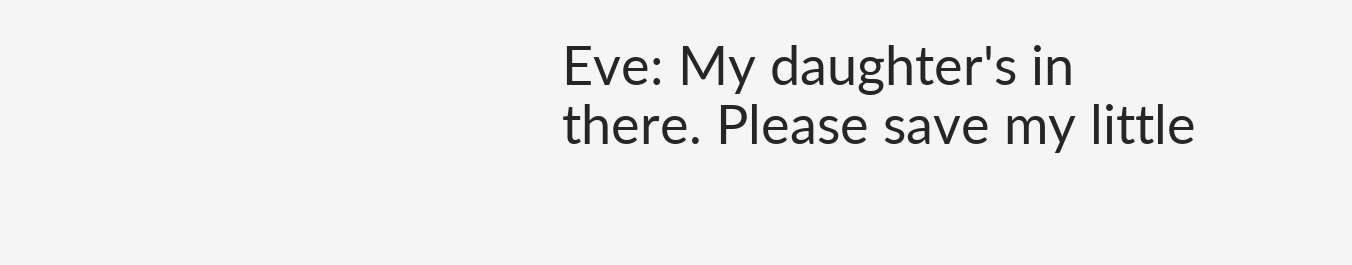Eve: My daughter's in there. Please save my little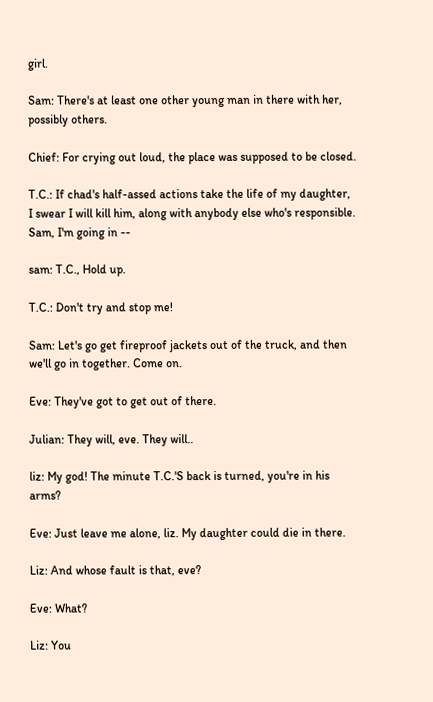girl.

Sam: There's at least one other young man in there with her, possibly others.

Chief: For crying out loud, the place was supposed to be closed.

T.C.: If chad's half-assed actions take the life of my daughter, I swear I will kill him, along with anybody else who's responsible. Sam, I'm going in --

sam: T.C., Hold up.

T.C.: Don't try and stop me!

Sam: Let's go get fireproof jackets out of the truck, and then we'll go in together. Come on.

Eve: They've got to get out of there.

Julian: They will, eve. They will..

liz: My god! The minute T.C.'S back is turned, you're in his arms?

Eve: Just leave me alone, liz. My daughter could die in there.

Liz: And whose fault is that, eve?

Eve: What?

Liz: You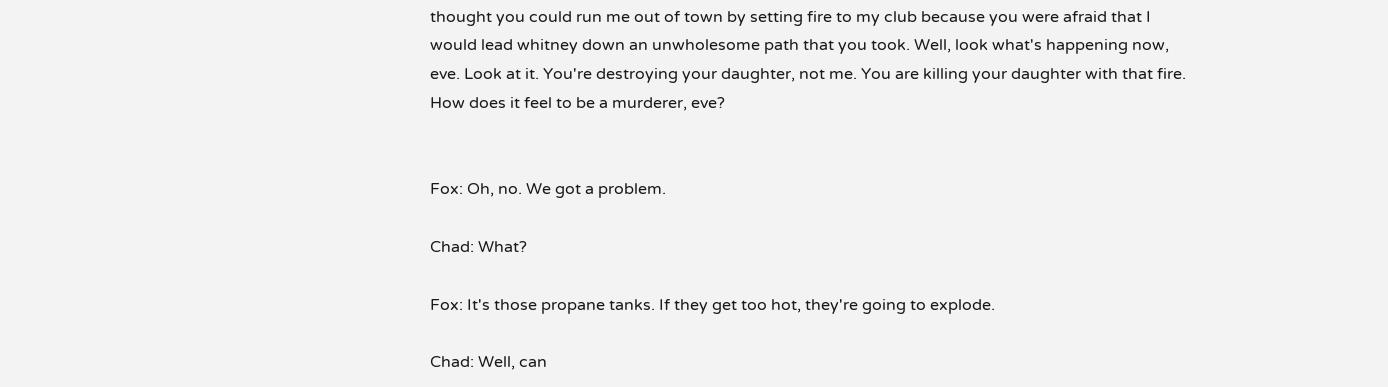thought you could run me out of town by setting fire to my club because you were afraid that I would lead whitney down an unwholesome path that you took. Well, look what's happening now, eve. Look at it. You're destroying your daughter, not me. You are killing your daughter with that fire. How does it feel to be a murderer, eve?


Fox: Oh, no. We got a problem.

Chad: What?

Fox: It's those propane tanks. If they get too hot, they're going to explode.

Chad: Well, can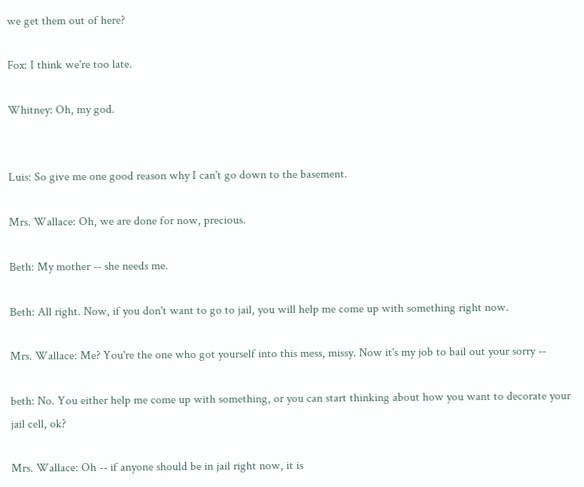we get them out of here?

Fox: I think we're too late.

Whitney: Oh, my god.


Luis: So give me one good reason why I can't go down to the basement.

Mrs. Wallace: Oh, we are done for now, precious.

Beth: My mother -- she needs me.

Beth: All right. Now, if you don't want to go to jail, you will help me come up with something right now.

Mrs. Wallace: Me? You're the one who got yourself into this mess, missy. Now it's my job to bail out your sorry --

beth: No. You either help me come up with something, or you can start thinking about how you want to decorate your jail cell, ok?

Mrs. Wallace: Oh -- if anyone should be in jail right now, it is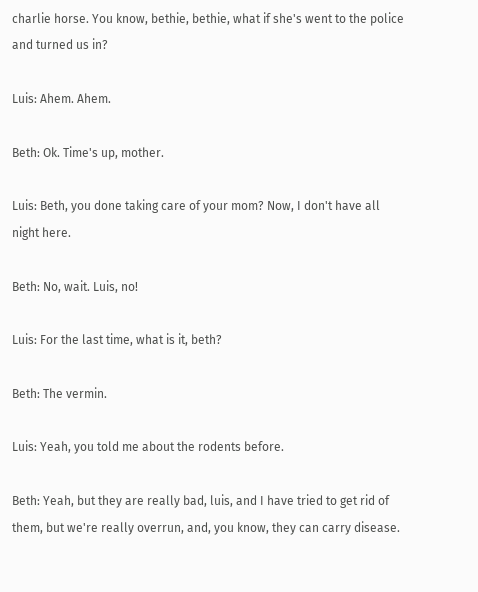charlie horse. You know, bethie, bethie, what if she's went to the police and turned us in?

Luis: Ahem. Ahem.

Beth: Ok. Time's up, mother.

Luis: Beth, you done taking care of your mom? Now, I don't have all night here.

Beth: No, wait. Luis, no!

Luis: For the last time, what is it, beth?

Beth: The vermin.

Luis: Yeah, you told me about the rodents before.

Beth: Yeah, but they are really bad, luis, and I have tried to get rid of them, but we're really overrun, and, you know, they can carry disease.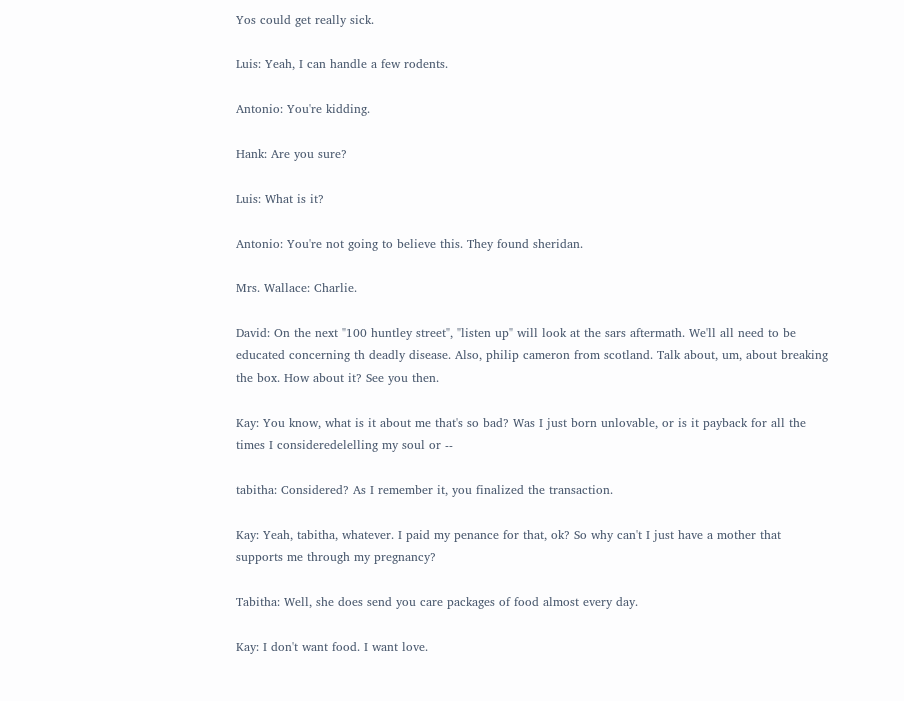Yos could get really sick.

Luis: Yeah, I can handle a few rodents.

Antonio: You're kidding.

Hank: Are you sure?

Luis: What is it?

Antonio: You're not going to believe this. They found sheridan.

Mrs. Wallace: Charlie.

David: On the next "100 huntley street", "listen up" will look at the sars aftermath. We'll all need to be educated concerning th deadly disease. Also, philip cameron from scotland. Talk about, um, about breaking the box. How about it? See you then.

Kay: You know, what is it about me that's so bad? Was I just born unlovable, or is it payback for all the times I consideredelelling my soul or --

tabitha: Considered? As I remember it, you finalized the transaction.

Kay: Yeah, tabitha, whatever. I paid my penance for that, ok? So why can't I just have a mother that supports me through my pregnancy?

Tabitha: Well, she does send you care packages of food almost every day.

Kay: I don't want food. I want love.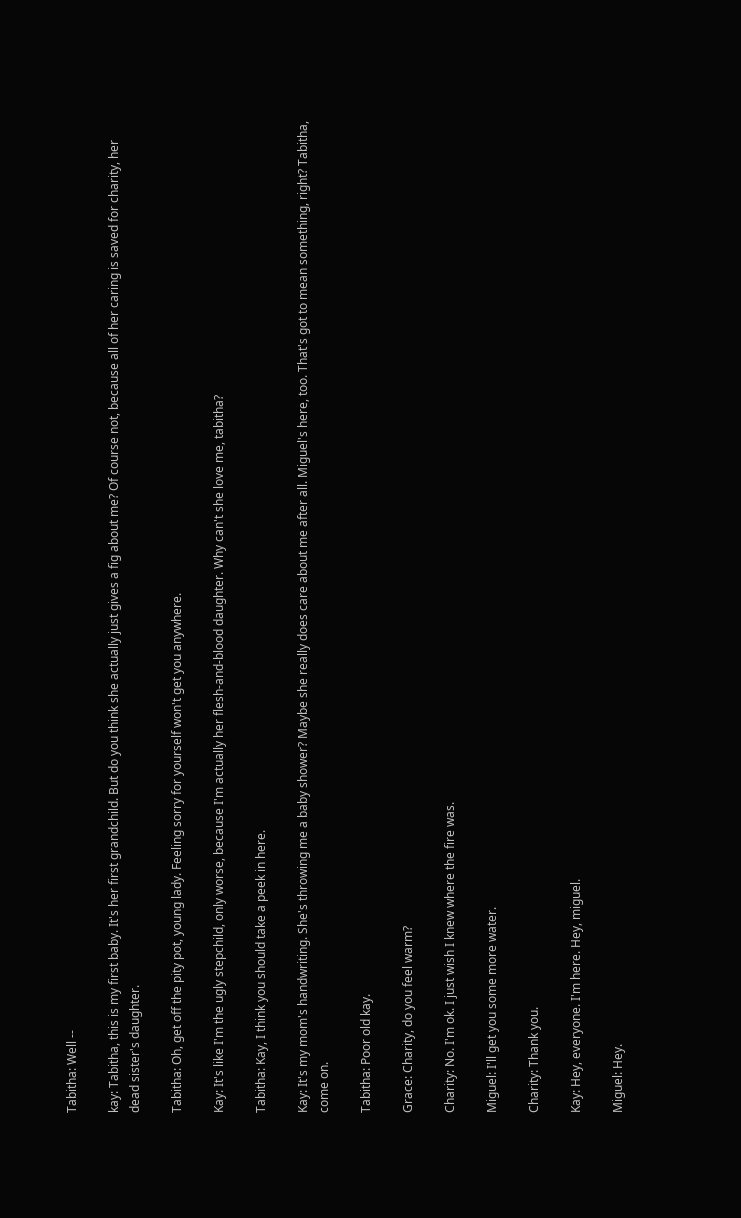Tabitha: Well --

kay: Tabitha, this is my first baby. It's her first grandchild. But do you think she actually just gives a fig about me? Of course not, because all of her caring is saved for charity, her dead sister's daughter.

Tabitha: Oh, get off the pity pot, young lady. Feeling sorry for yourself won't get you anywhere.

Kay: It's like I'm the ugly stepchild, only worse, because I'm actually her flesh-and-blood daughter. Why can't she love me, tabitha?

Tabitha: Kay, I think you should take a peek in here.

Kay: It's my mom's handwriting. She's throwing me a baby shower? Maybe she really does care about me after all. Miguel's here, too. That's got to mean something, right? Tabitha, come on.

Tabitha: Poor old kay.

Grace: Charity, do you feel warm?

Charity: No. I'm ok. I just wish I knew where the fire was.

Miguel: I'll get you some more water.

Charity: Thank you.

Kay: Hey, everyone. I'm here. Hey, miguel.

Miguel: Hey.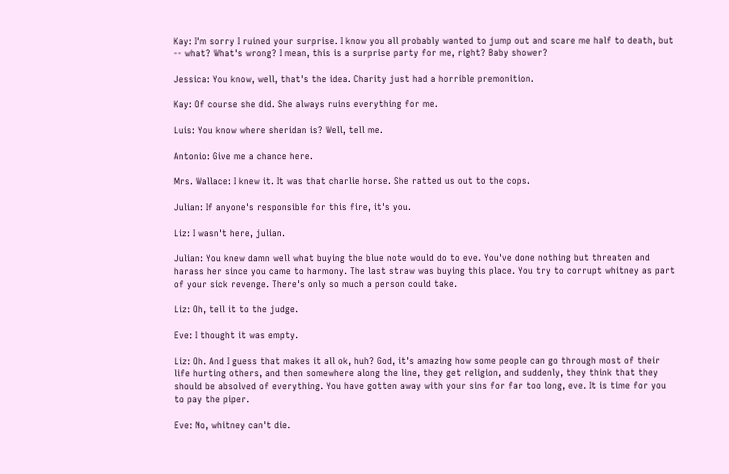Kay: I'm sorry I ruined your surprise. I know you all probably wanted to jump out and scare me half to death, but -- what? What's wrong? I mean, this is a surprise party for me, right? Baby shower?

Jessica: You know, well, that's the idea. Charity just had a horrible premonition.

Kay: Of course she did. She always ruins everything for me.

Luis: You know where sheridan is? Well, tell me.

Antonio: Give me a chance here.

Mrs. Wallace: I knew it. It was that charlie horse. She ratted us out to the cops.

Julian: If anyone's responsible for this fire, it's you.

Liz: I wasn't here, julian.

Julian: You knew damn well what buying the blue note would do to eve. You've done nothing but threaten and harass her since you came to harmony. The last straw was buying this place. You try to corrupt whitney as part of your sick revenge. There's only so much a person could take.

Liz: Oh, tell it to the judge.

Eve: I thought it was empty.

Liz: Oh. And I guess that makes it all ok, huh? God, it's amazing how some people can go through most of their life hurting others, and then somewhere along the line, they get religion, and suddenly, they think that they should be absolved of everything. You have gotten away with your sins for far too long, eve. It is time for you to pay the piper.

Eve: No, whitney can't die.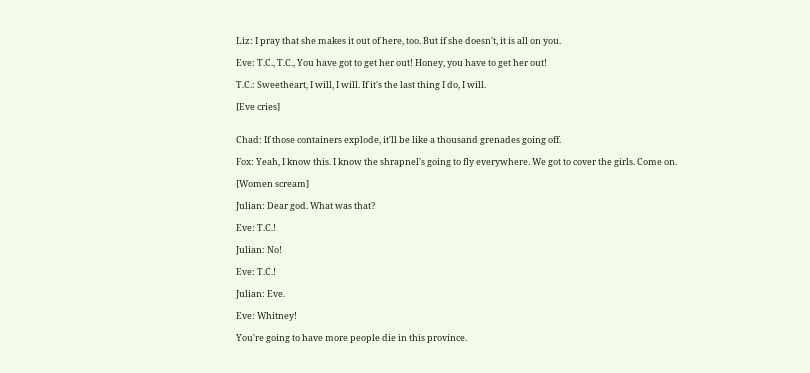Liz: I pray that she makes it out of here, too. But if she doesn't, it is all on you.

Eve: T.C., T.C., You have got to get her out! Honey, you have to get her out!

T.C.: Sweetheart, I will, I will. If it's the last thing I do, I will.

[Eve cries]


Chad: If those containers explode, it'll be like a thousand grenades going off.

Fox: Yeah, I know this. I know the shrapnel's going to fly everywhere. We got to cover the girls. Come on.

[Women scream]

Julian: Dear god. What was that?

Eve: T.C.!

Julian: No!

Eve: T.C.!

Julian: Eve.

Eve: Whitney!

You're going to have more people die in this province.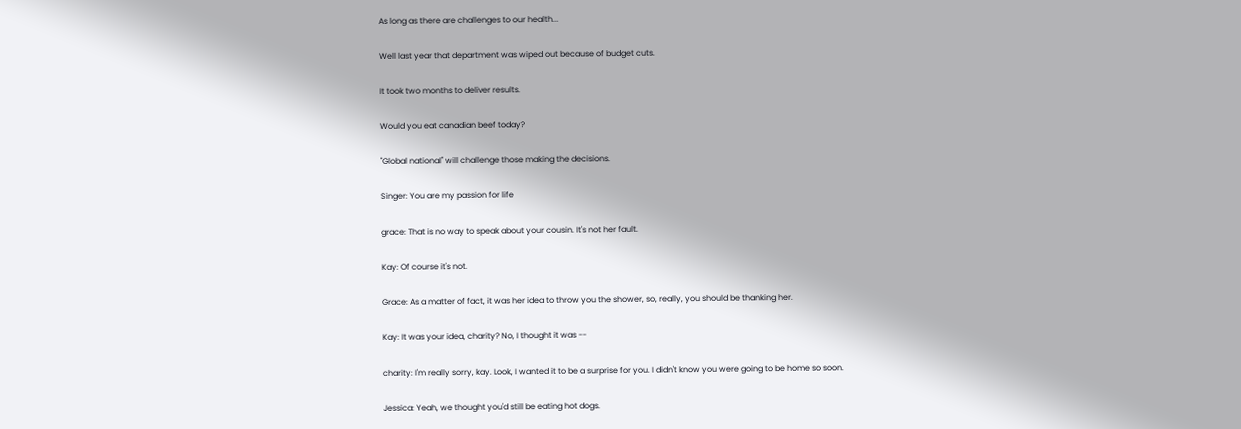As long as there are challenges to our health...

Well last year that department was wiped out because of budget cuts.

It took two months to deliver results.

Would you eat canadian beef today?

"Global national" will challenge those making the decisions.

Singer: You are my passion for life

grace: That is no way to speak about your cousin. It's not her fault.

Kay: Of course it's not.

Grace: As a matter of fact, it was her idea to throw you the shower, so, really, you should be thanking her.

Kay: It was your idea, charity? No, I thought it was --

charity: I'm really sorry, kay. Look, I wanted it to be a surprise for you. I didn't know you were going to be home so soon.

Jessica: Yeah, we thought you'd still be eating hot dogs.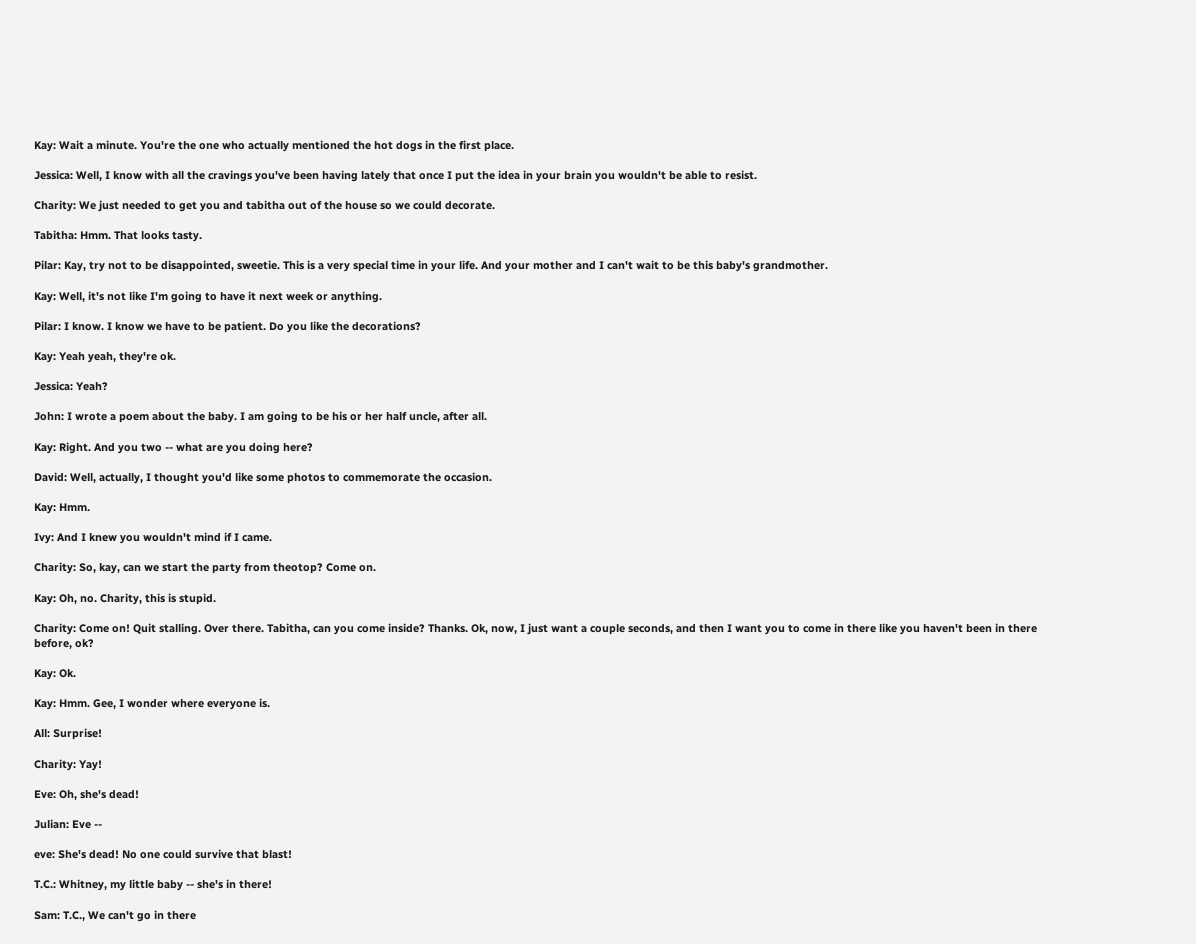Kay: Wait a minute. You're the one who actually mentioned the hot dogs in the first place.

Jessica: Well, I know with all the cravings you've been having lately that once I put the idea in your brain you wouldn't be able to resist.

Charity: We just needed to get you and tabitha out of the house so we could decorate.

Tabitha: Hmm. That looks tasty.

Pilar: Kay, try not to be disappointed, sweetie. This is a very special time in your life. And your mother and I can't wait to be this baby's grandmother.

Kay: Well, it's not like I'm going to have it next week or anything.

Pilar: I know. I know we have to be patient. Do you like the decorations?

Kay: Yeah yeah, they're ok.

Jessica: Yeah?

John: I wrote a poem about the baby. I am going to be his or her half uncle, after all.

Kay: Right. And you two -- what are you doing here?

David: Well, actually, I thought you'd like some photos to commemorate the occasion.

Kay: Hmm.

Ivy: And I knew you wouldn't mind if I came.

Charity: So, kay, can we start the party from theotop? Come on.

Kay: Oh, no. Charity, this is stupid.

Charity: Come on! Quit stalling. Over there. Tabitha, can you come inside? Thanks. Ok, now, I just want a couple seconds, and then I want you to come in there like you haven't been in there before, ok?

Kay: Ok.

Kay: Hmm. Gee, I wonder where everyone is.

All: Surprise!

Charity: Yay!

Eve: Oh, she's dead!

Julian: Eve --

eve: She's dead! No one could survive that blast!

T.C.: Whitney, my little baby -- she's in there!

Sam: T.C., We can't go in there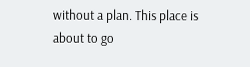without a plan. This place is about to go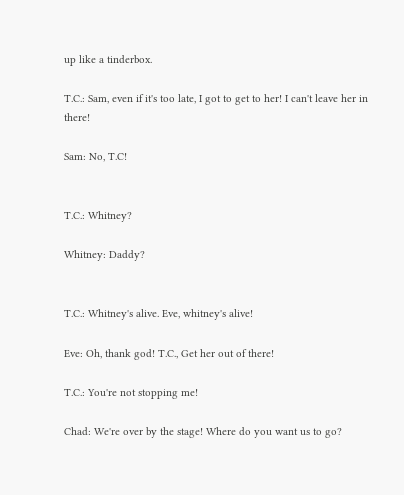up like a tinderbox.

T.C.: Sam, even if it's too late, I got to get to her! I can't leave her in there!

Sam: No, T.C!


T.C.: Whitney?

Whitney: Daddy?


T.C.: Whitney's alive. Eve, whitney's alive!

Eve: Oh, thank god! T.C., Get her out of there!

T.C.: You're not stopping me!

Chad: We're over by the stage! Where do you want us to go?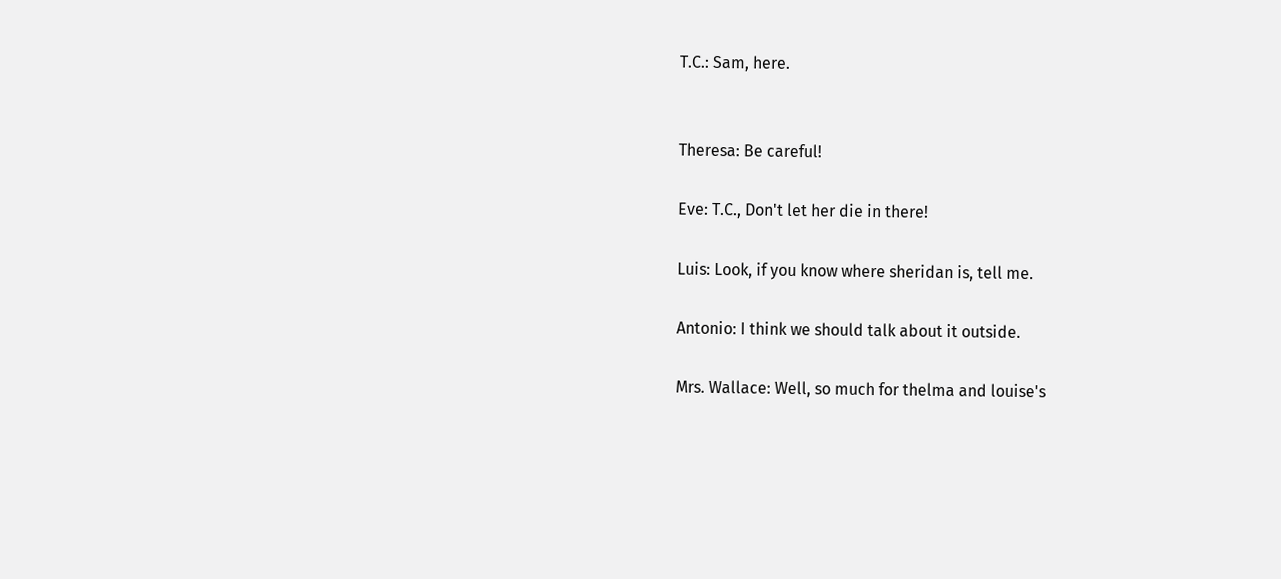T.C.: Sam, here.


Theresa: Be careful!

Eve: T.C., Don't let her die in there!

Luis: Look, if you know where sheridan is, tell me.

Antonio: I think we should talk about it outside.

Mrs. Wallace: Well, so much for thelma and louise's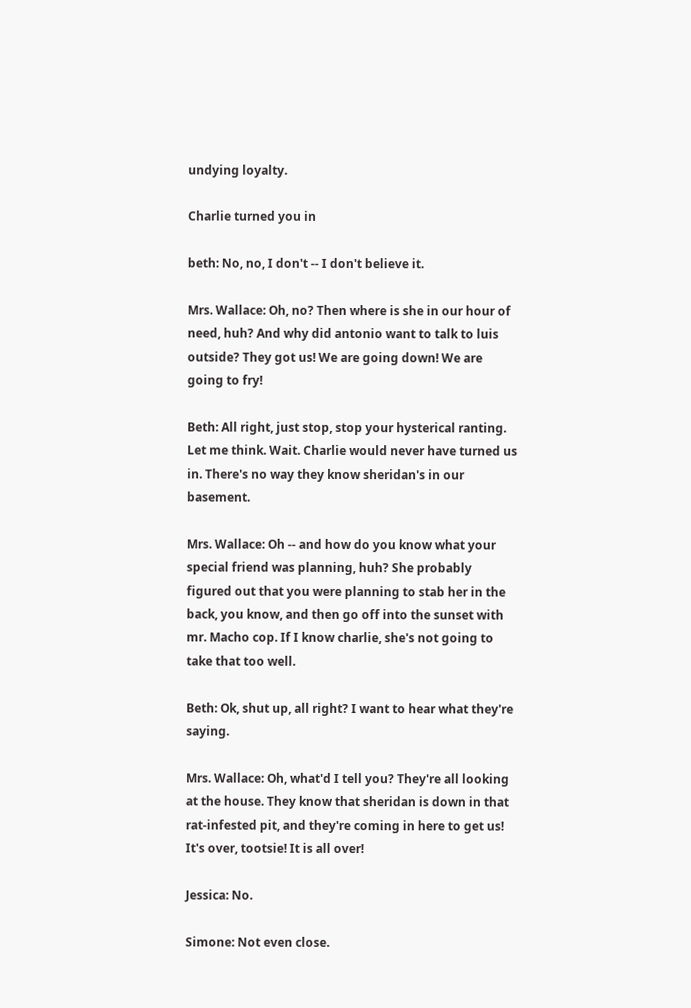undying loyalty.

Charlie turned you in

beth: No, no, I don't -- I don't believe it.

Mrs. Wallace: Oh, no? Then where is she in our hour of need, huh? And why did antonio want to talk to luis outside? They got us! We are going down! We are going to fry!

Beth: All right, just stop, stop your hysterical ranting. Let me think. Wait. Charlie would never have turned us in. There's no way they know sheridan's in our basement.

Mrs. Wallace: Oh -- and how do you know what your special friend was planning, huh? She probably figured out that you were planning to stab her in the back, you know, and then go off into the sunset with mr. Macho cop. If I know charlie, she's not going to take that too well.

Beth: Ok, shut up, all right? I want to hear what they're saying.

Mrs. Wallace: Oh, what'd I tell you? They're all looking at the house. They know that sheridan is down in that rat-infested pit, and they're coming in here to get us! It's over, tootsie! It is all over!

Jessica: No.

Simone: Not even close.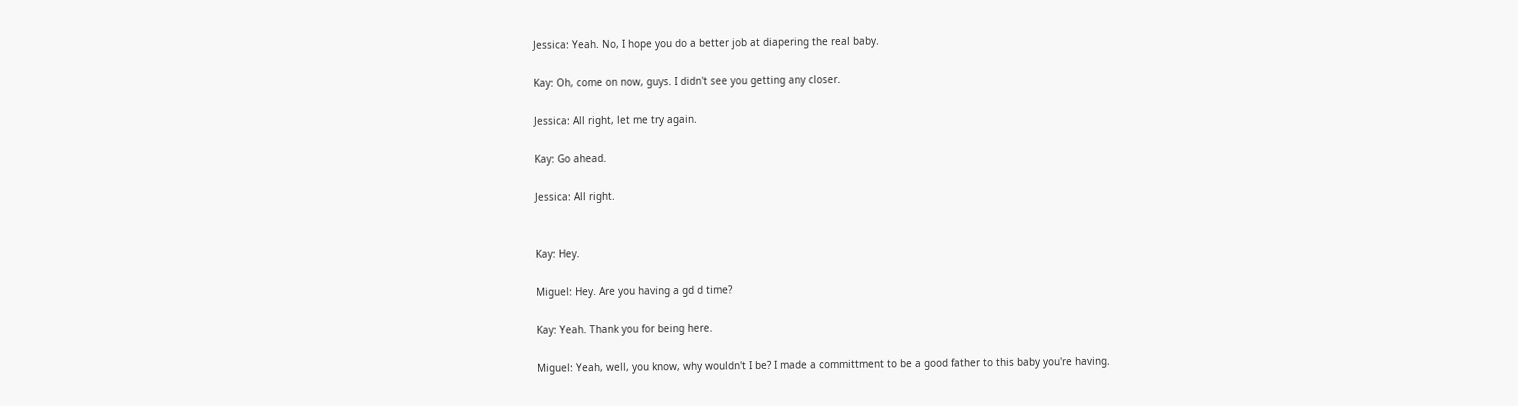Jessica: Yeah. No, I hope you do a better job at diapering the real baby.

Kay: Oh, come on now, guys. I didn't see you getting any closer.

Jessica: All right, let me try again.

Kay: Go ahead.

Jessica: All right.


Kay: Hey.

Miguel: Hey. Are you having a gd d time?

Kay: Yeah. Thank you for being here.

Miguel: Yeah, well, you know, why wouldn't I be? I made a committment to be a good father to this baby you're having.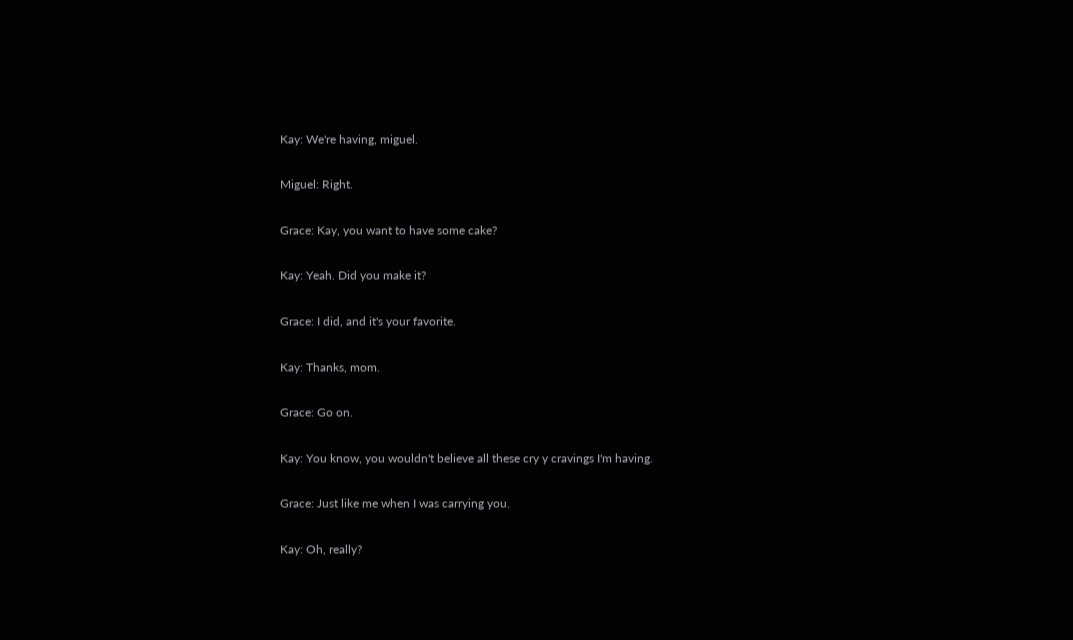Kay: We're having, miguel.

Miguel: Right.

Grace: Kay, you want to have some cake?

Kay: Yeah. Did you make it?

Grace: I did, and it's your favorite.

Kay: Thanks, mom.

Grace: Go on.

Kay: You know, you wouldn't believe all these cry y cravings I'm having.

Grace: Just like me when I was carrying you.

Kay: Oh, really?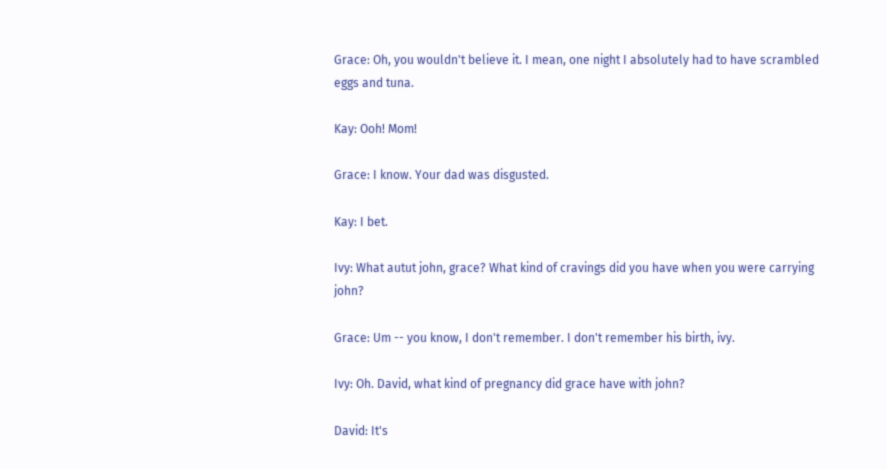Grace: Oh, you wouldn't believe it. I mean, one night I absolutely had to have scrambled eggs and tuna.

Kay: Ooh! Mom!

Grace: I know. Your dad was disgusted.

Kay: I bet.

Ivy: What autut john, grace? What kind of cravings did you have when you were carrying john?

Grace: Um -- you know, I don't remember. I don't remember his birth, ivy.

Ivy: Oh. David, what kind of pregnancy did grace have with john?

David: It's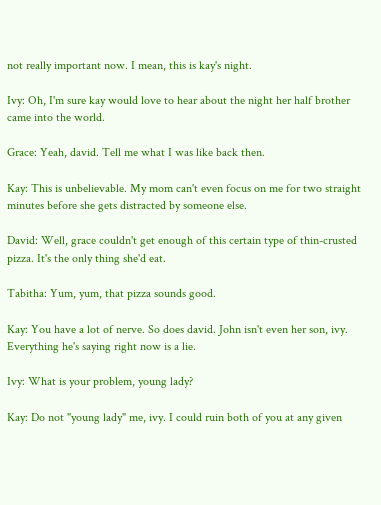not really important now. I mean, this is kay's night.

Ivy: Oh, I'm sure kay would love to hear about the night her half brother came into the world.

Grace: Yeah, david. Tell me what I was like back then.

Kay: This is unbelievable. My mom can't even focus on me for two straight minutes before she gets distracted by someone else.

David: Well, grace couldn't get enough of this certain type of thin-crusted pizza. It's the only thing she'd eat.

Tabitha: Yum, yum, that pizza sounds good.

Kay: You have a lot of nerve. So does david. John isn't even her son, ivy. Everything he's saying right now is a lie.

Ivy: What is your problem, young lady?

Kay: Do not "young lady" me, ivy. I could ruin both of you at any given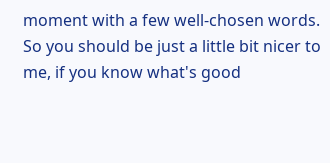moment with a few well-chosen words. So you should be just a little bit nicer to me, if you know what's good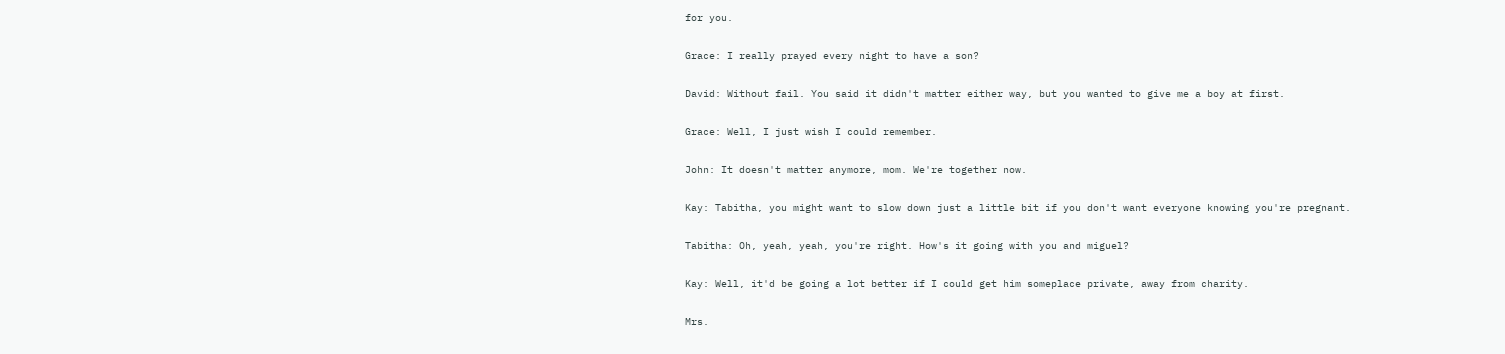for you.

Grace: I really prayed every night to have a son?

David: Without fail. You said it didn't matter either way, but you wanted to give me a boy at first.

Grace: Well, I just wish I could remember.

John: It doesn't matter anymore, mom. We're together now.

Kay: Tabitha, you might want to slow down just a little bit if you don't want everyone knowing you're pregnant.

Tabitha: Oh, yeah, yeah, you're right. How's it going with you and miguel?

Kay: Well, it'd be going a lot better if I could get him someplace private, away from charity.

Mrs.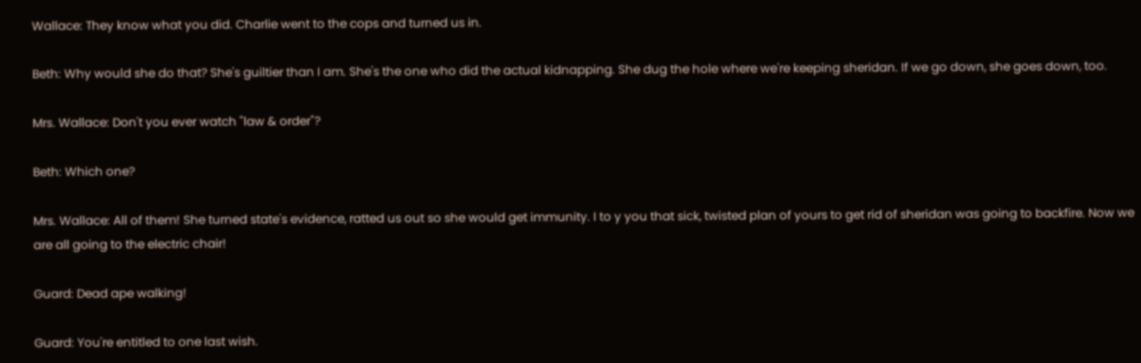Wallace: They know what you did. Charlie went to the cops and turned us in.

Beth: Why would she do that? She's guiltier than I am. She's the one who did the actual kidnapping. She dug the hole where we're keeping sheridan. If we go down, she goes down, too.

Mrs. Wallace: Don't you ever watch "law & order"?

Beth: Which one?

Mrs. Wallace: All of them! She turned state's evidence, ratted us out so she would get immunity. I to y you that sick, twisted plan of yours to get rid of sheridan was going to backfire. Now we are all going to the electric chair!

Guard: Dead ape walking!

Guard: You're entitled to one last wish.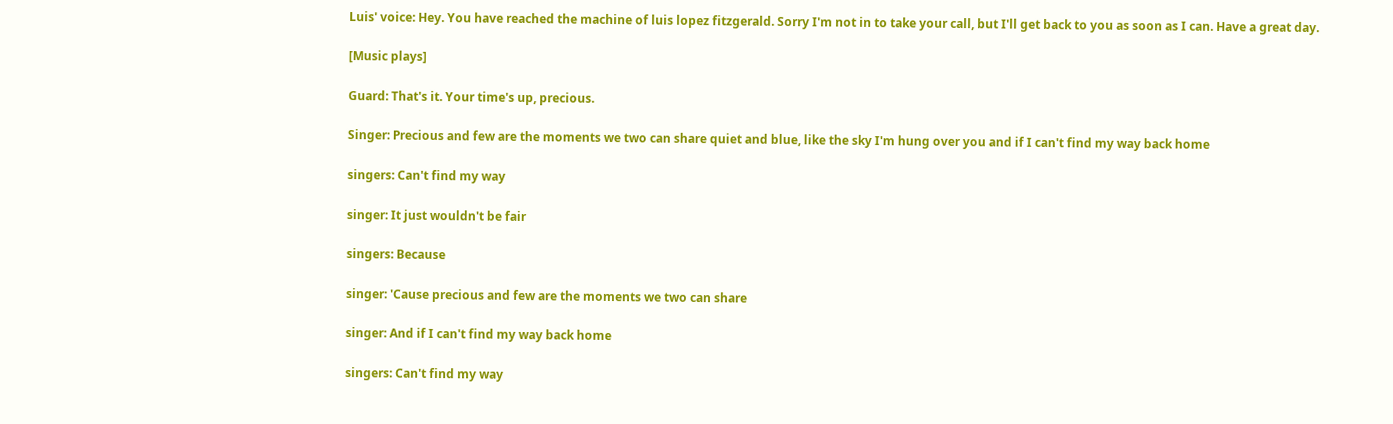Luis' voice: Hey. You have reached the machine of luis lopez fitzgerald. Sorry I'm not in to take your call, but I'll get back to you as soon as I can. Have a great day.

[Music plays]

Guard: That's it. Your time's up, precious.

Singer: Precious and few are the moments we two can share quiet and blue, like the sky I'm hung over you and if I can't find my way back home

singers: Can't find my way

singer: It just wouldn't be fair

singers: Because

singer: 'Cause precious and few are the moments we two can share

singer: And if I can't find my way back home

singers: Can't find my way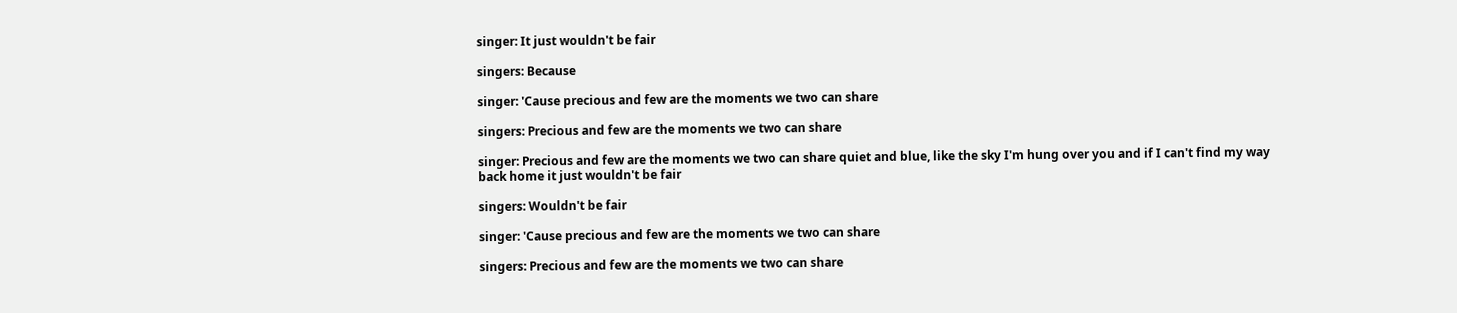singer: It just wouldn't be fair

singers: Because

singer: 'Cause precious and few are the moments we two can share

singers: Precious and few are the moments we two can share

singer: Precious and few are the moments we two can share quiet and blue, like the sky I'm hung over you and if I can't find my way back home it just wouldn't be fair

singers: Wouldn't be fair

singer: 'Cause precious and few are the moments we two can share

singers: Precious and few are the moments we two can share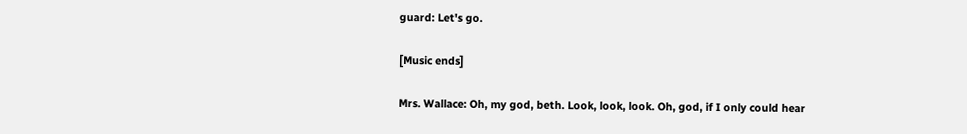guard: Let's go.

[Music ends]

Mrs. Wallace: Oh, my god, beth. Look, look, look. Oh, god, if I only could hear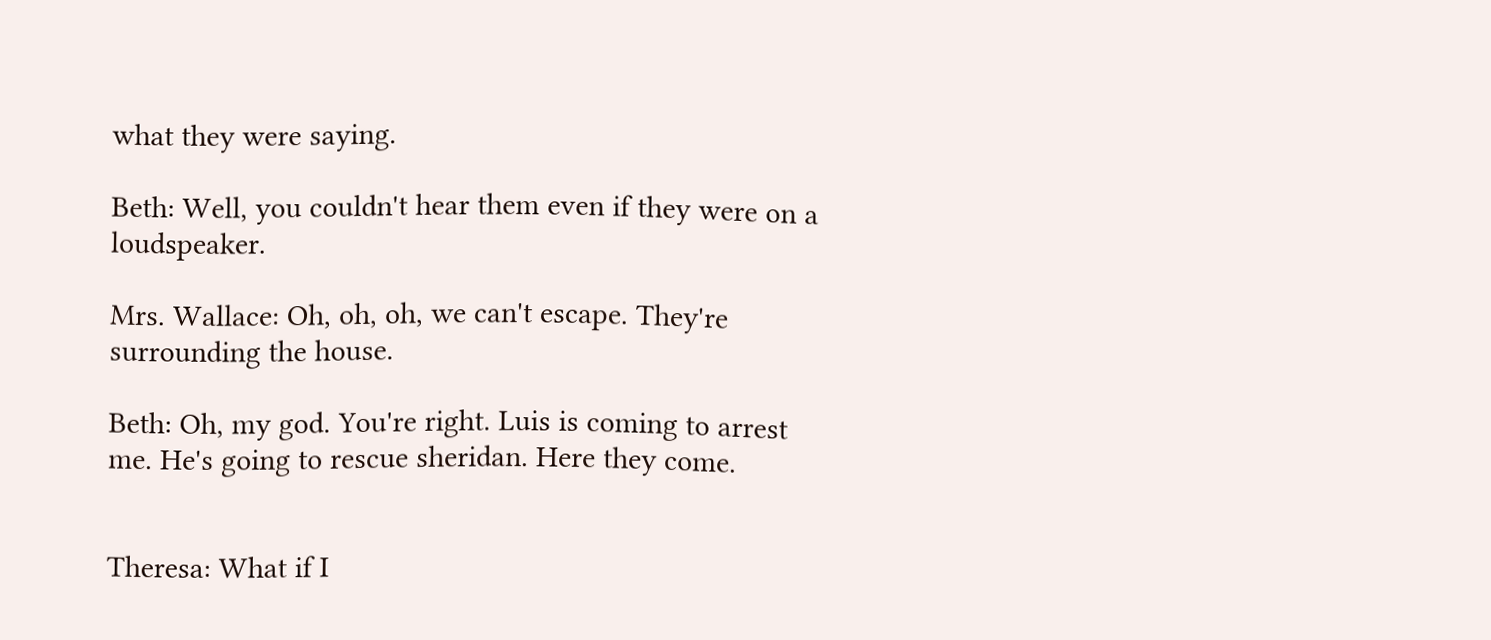what they were saying.

Beth: Well, you couldn't hear them even if they were on a loudspeaker.

Mrs. Wallace: Oh, oh, oh, we can't escape. They're surrounding the house.

Beth: Oh, my god. You're right. Luis is coming to arrest me. He's going to rescue sheridan. Here they come.


Theresa: What if I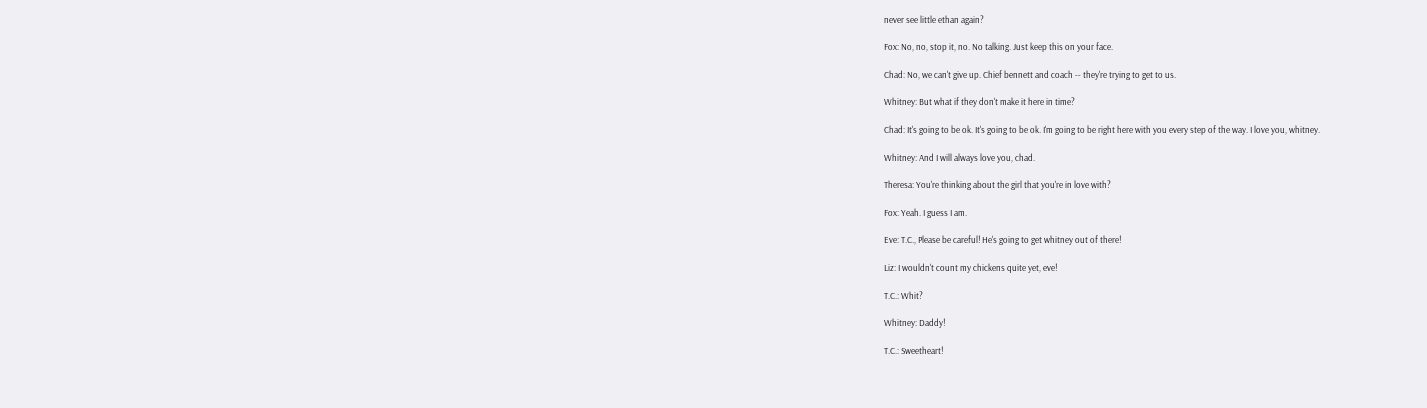never see little ethan again?

Fox: No, no, stop it, no. No talking. Just keep this on your face.

Chad: No, we can't give up. Chief bennett and coach -- they're trying to get to us.

Whitney: But what if they don't make it here in time?

Chad: It's going to be ok. It's going to be ok. I'm going to be right here with you every step of the way. I love you, whitney.

Whitney: And I will always love you, chad.

Theresa: You're thinking about the girl that you're in love with?

Fox: Yeah. I guess I am.

Eve: T.C., Please be careful! He's going to get whitney out of there!

Liz: I wouldn't count my chickens quite yet, eve!

T.C.: Whit?

Whitney: Daddy!

T.C.: Sweetheart!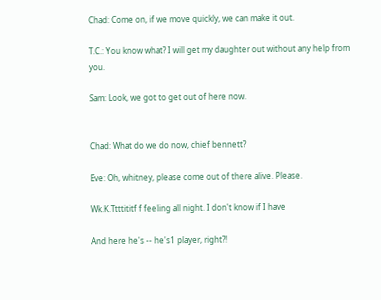Chad: Come on, if we move quickly, we can make it out.

T.C.: You know what? I will get my daughter out without any help from you.

Sam: Look, we got to get out of here now.


Chad: What do we do now, chief bennett?

Eve: Oh, whitney, please come out of there alive. Please.

Wk.K.Ttttititf f feeling all night. I don't know if I have

And here he's -- he's1 player, right?!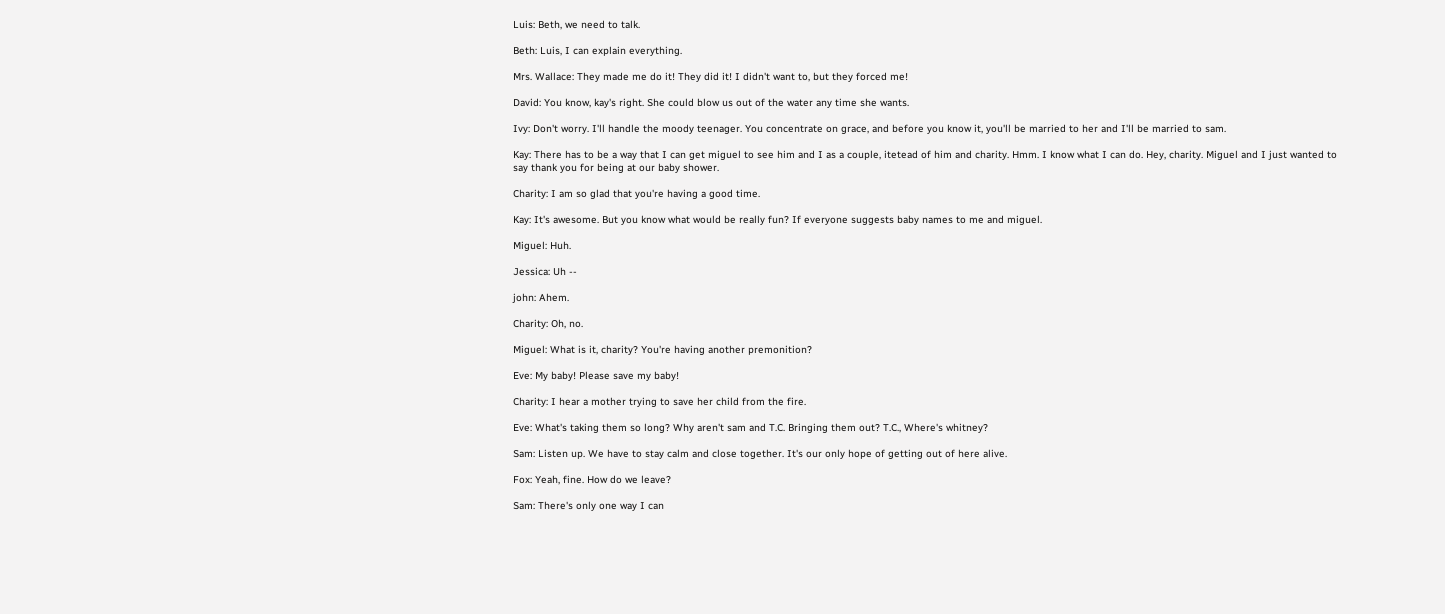Luis: Beth, we need to talk.

Beth: Luis, I can explain everything.

Mrs. Wallace: They made me do it! They did it! I didn't want to, but they forced me!

David: You know, kay's right. She could blow us out of the water any time she wants.

Ivy: Don't worry. I'll handle the moody teenager. You concentrate on grace, and before you know it, you'll be married to her and I'll be married to sam.

Kay: There has to be a way that I can get miguel to see him and I as a couple, itetead of him and charity. Hmm. I know what I can do. Hey, charity. Miguel and I just wanted to say thank you for being at our baby shower.

Charity: I am so glad that you're having a good time.

Kay: It's awesome. But you know what would be really fun? If everyone suggests baby names to me and miguel.

Miguel: Huh.

Jessica: Uh --

john: Ahem.

Charity: Oh, no.

Miguel: What is it, charity? You're having another premonition?

Eve: My baby! Please save my baby!

Charity: I hear a mother trying to save her child from the fire.

Eve: What's taking them so long? Why aren't sam and T.C. Bringing them out? T.C., Where's whitney?

Sam: Listen up. We have to stay calm and close together. It's our only hope of getting out of here alive.

Fox: Yeah, fine. How do we leave?

Sam: There's only one way I can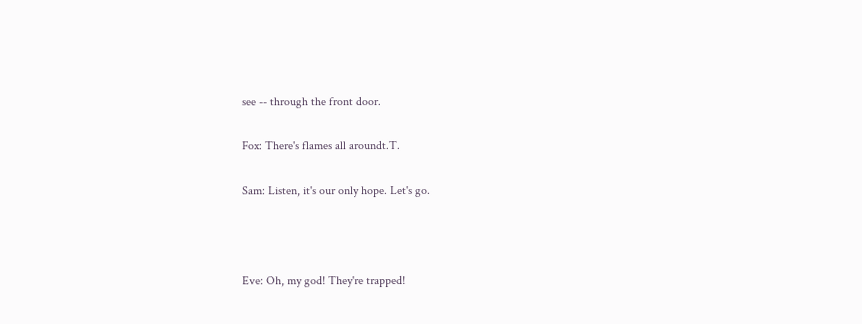see -- through the front door.

Fox: There's flames all aroundt.T.

Sam: Listen, it's our only hope. Let's go.



Eve: Oh, my god! They're trapped!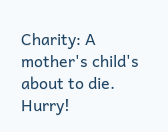Charity: A mother's child's about to die. Hurry!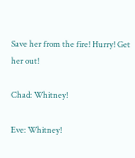Save her from the fire! Hurry! Get her out!

Chad: Whitney!

Eve: Whitney!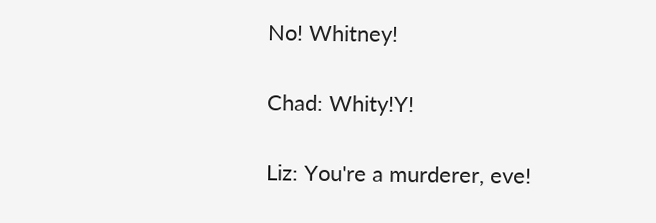No! Whitney!

Chad: Whity!Y!

Liz: You're a murderer, eve!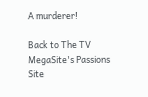A murderer!

Back to The TV MegaSite's Passions Site